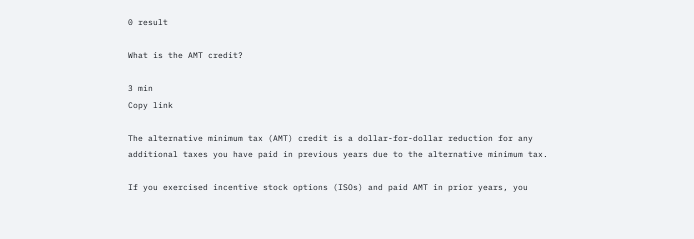0 result

What is the AMT credit?

3 min
Copy link

The alternative minimum tax (AMT) credit is a dollar-for-dollar reduction for any additional taxes you have paid in previous years due to the alternative minimum tax.

If you exercised incentive stock options (ISOs) and paid AMT in prior years, you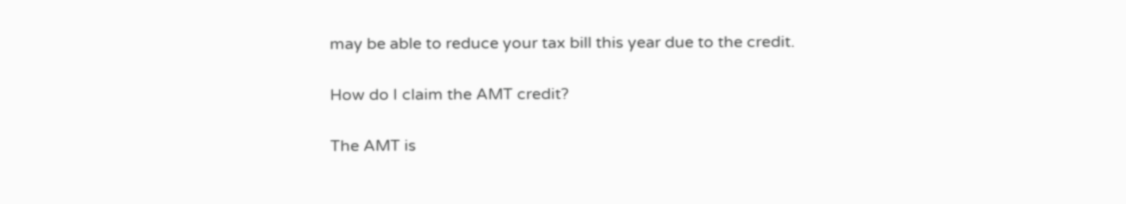may be able to reduce your tax bill this year due to the credit.

How do I claim the AMT credit?

The AMT is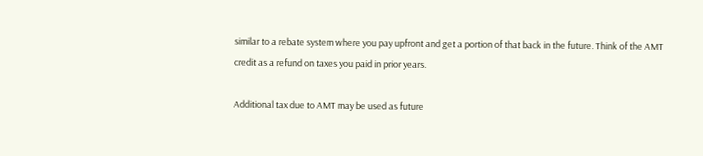similar to a rebate system where you pay upfront and get a portion of that back in the future. Think of the AMT credit as a refund on taxes you paid in prior years.

Additional tax due to AMT may be used as future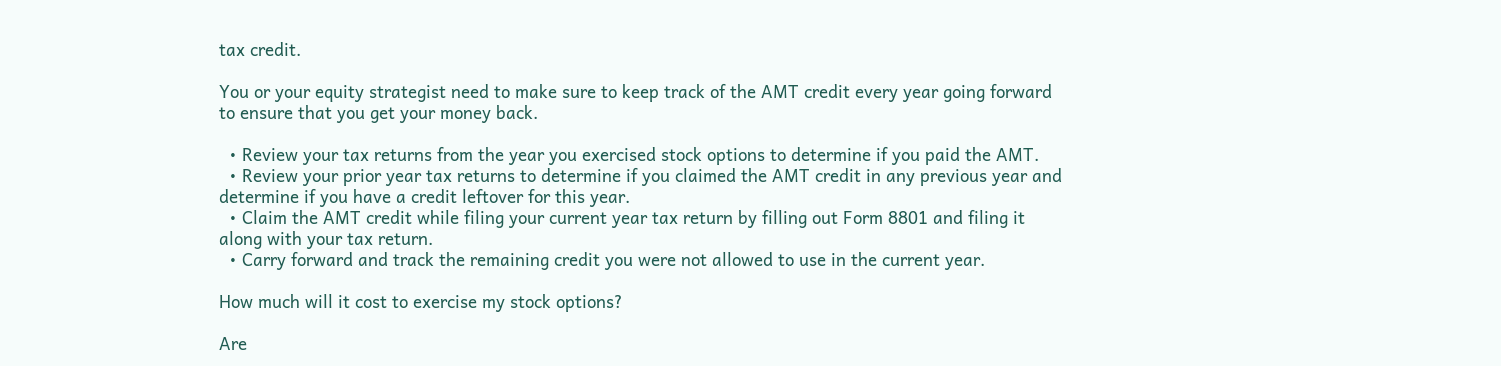tax credit.

You or your equity strategist need to make sure to keep track of the AMT credit every year going forward to ensure that you get your money back.

  • Review your tax returns from the year you exercised stock options to determine if you paid the AMT.
  • Review your prior year tax returns to determine if you claimed the AMT credit in any previous year and determine if you have a credit leftover for this year.
  • Claim the AMT credit while filing your current year tax return by filling out Form 8801 and filing it along with your tax return.
  • Carry forward and track the remaining credit you were not allowed to use in the current year.

How much will it cost to exercise my stock options?

Are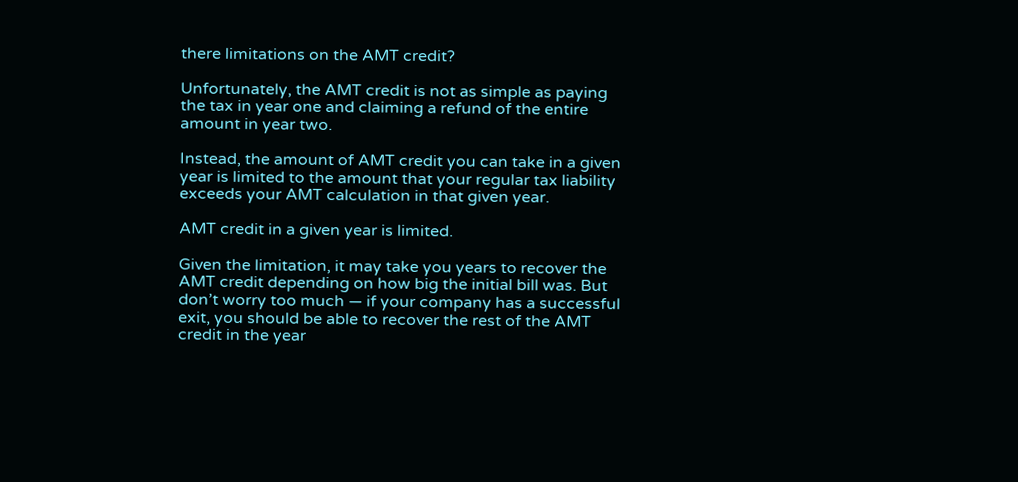there limitations on the AMT credit?

Unfortunately, the AMT credit is not as simple as paying the tax in year one and claiming a refund of the entire amount in year two.

Instead, the amount of AMT credit you can take in a given year is limited to the amount that your regular tax liability exceeds your AMT calculation in that given year.

AMT credit in a given year is limited.

Given the limitation, it may take you years to recover the AMT credit depending on how big the initial bill was. But don’t worry too much — if your company has a successful exit, you should be able to recover the rest of the AMT credit in the year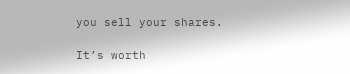you sell your shares.

It’s worth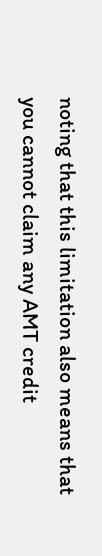noting that this limitation also means that you cannot claim any AMT credit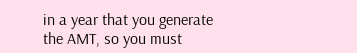in a year that you generate the AMT, so you must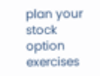plan your stock option exercises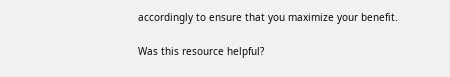accordingly to ensure that you maximize your benefit.

Was this resource helpful?